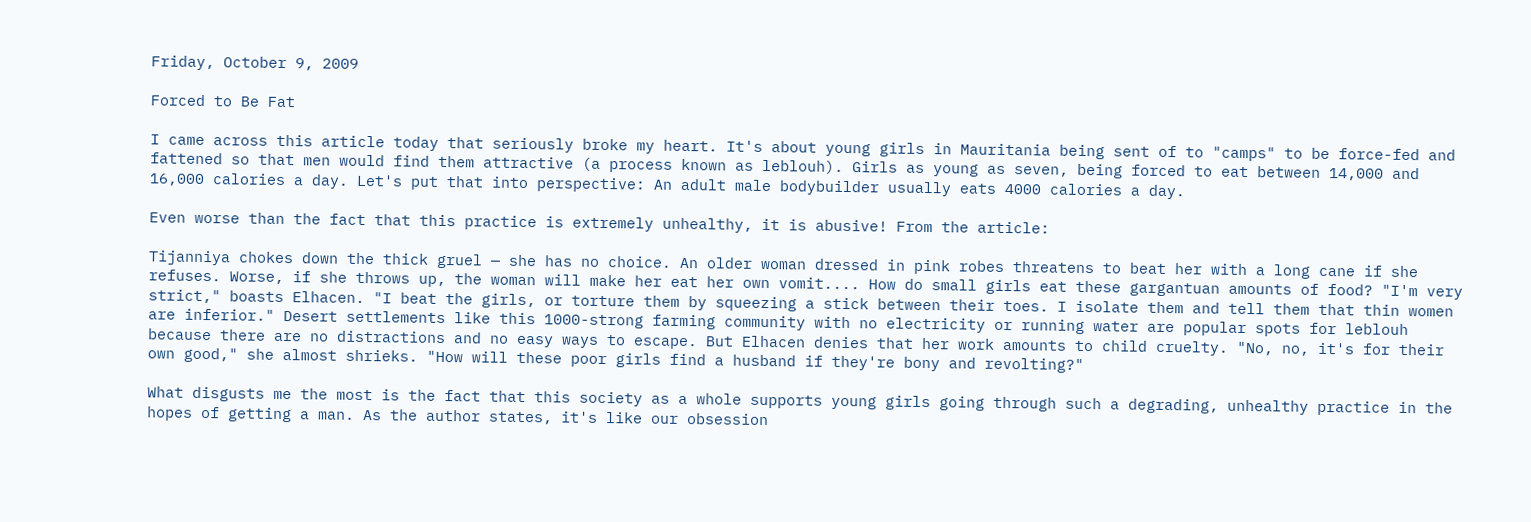Friday, October 9, 2009

Forced to Be Fat

I came across this article today that seriously broke my heart. It's about young girls in Mauritania being sent of to "camps" to be force-fed and fattened so that men would find them attractive (a process known as leblouh). Girls as young as seven, being forced to eat between 14,000 and 16,000 calories a day. Let's put that into perspective: An adult male bodybuilder usually eats 4000 calories a day.

Even worse than the fact that this practice is extremely unhealthy, it is abusive! From the article:

Tijanniya chokes down the thick gruel — she has no choice. An older woman dressed in pink robes threatens to beat her with a long cane if she refuses. Worse, if she throws up, the woman will make her eat her own vomit.... How do small girls eat these gargantuan amounts of food? "I'm very strict," boasts Elhacen. "I beat the girls, or torture them by squeezing a stick between their toes. I isolate them and tell them that thin women are inferior." Desert settlements like this 1000-strong farming community with no electricity or running water are popular spots for leblouh because there are no distractions and no easy ways to escape. But Elhacen denies that her work amounts to child cruelty. "No, no, it's for their own good," she almost shrieks. "How will these poor girls find a husband if they're bony and revolting?"

What disgusts me the most is the fact that this society as a whole supports young girls going through such a degrading, unhealthy practice in the hopes of getting a man. As the author states, it's like our obsession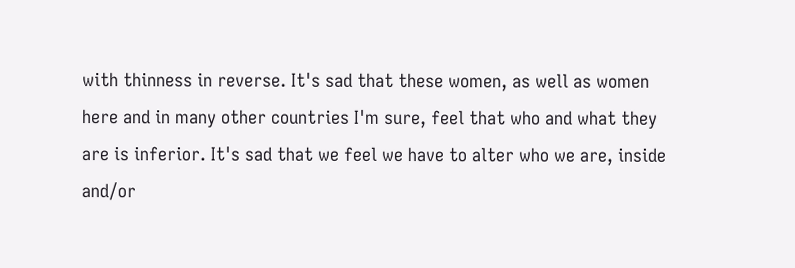with thinness in reverse. It's sad that these women, as well as women here and in many other countries I'm sure, feel that who and what they are is inferior. It's sad that we feel we have to alter who we are, inside and/or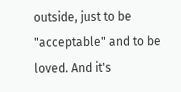outside, just to be "acceptable" and to be loved. And it's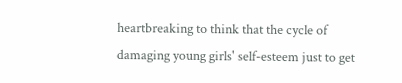heartbreaking to think that the cycle of damaging young girls' self-esteem just to get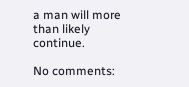a man will more than likely continue.

No comments: